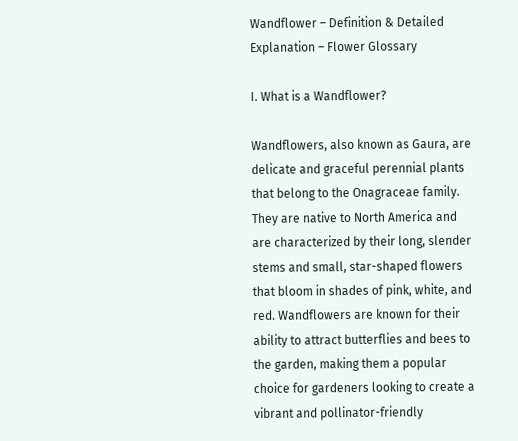Wandflower – Definition & Detailed Explanation – Flower Glossary

I. What is a Wandflower?

Wandflowers, also known as Gaura, are delicate and graceful perennial plants that belong to the Onagraceae family. They are native to North America and are characterized by their long, slender stems and small, star-shaped flowers that bloom in shades of pink, white, and red. Wandflowers are known for their ability to attract butterflies and bees to the garden, making them a popular choice for gardeners looking to create a vibrant and pollinator-friendly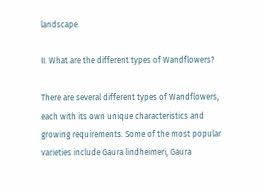landscape.

II. What are the different types of Wandflowers?

There are several different types of Wandflowers, each with its own unique characteristics and growing requirements. Some of the most popular varieties include Gaura lindheimeri, Gaura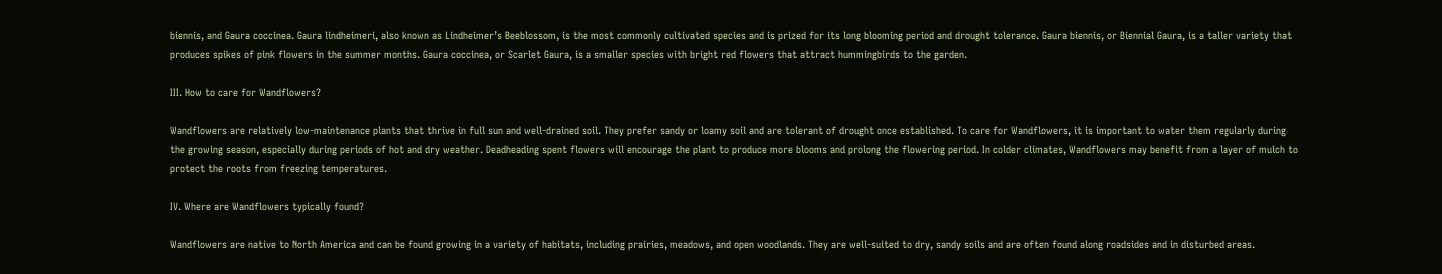biennis, and Gaura coccinea. Gaura lindheimeri, also known as Lindheimer’s Beeblossom, is the most commonly cultivated species and is prized for its long blooming period and drought tolerance. Gaura biennis, or Biennial Gaura, is a taller variety that produces spikes of pink flowers in the summer months. Gaura coccinea, or Scarlet Gaura, is a smaller species with bright red flowers that attract hummingbirds to the garden.

III. How to care for Wandflowers?

Wandflowers are relatively low-maintenance plants that thrive in full sun and well-drained soil. They prefer sandy or loamy soil and are tolerant of drought once established. To care for Wandflowers, it is important to water them regularly during the growing season, especially during periods of hot and dry weather. Deadheading spent flowers will encourage the plant to produce more blooms and prolong the flowering period. In colder climates, Wandflowers may benefit from a layer of mulch to protect the roots from freezing temperatures.

IV. Where are Wandflowers typically found?

Wandflowers are native to North America and can be found growing in a variety of habitats, including prairies, meadows, and open woodlands. They are well-suited to dry, sandy soils and are often found along roadsides and in disturbed areas.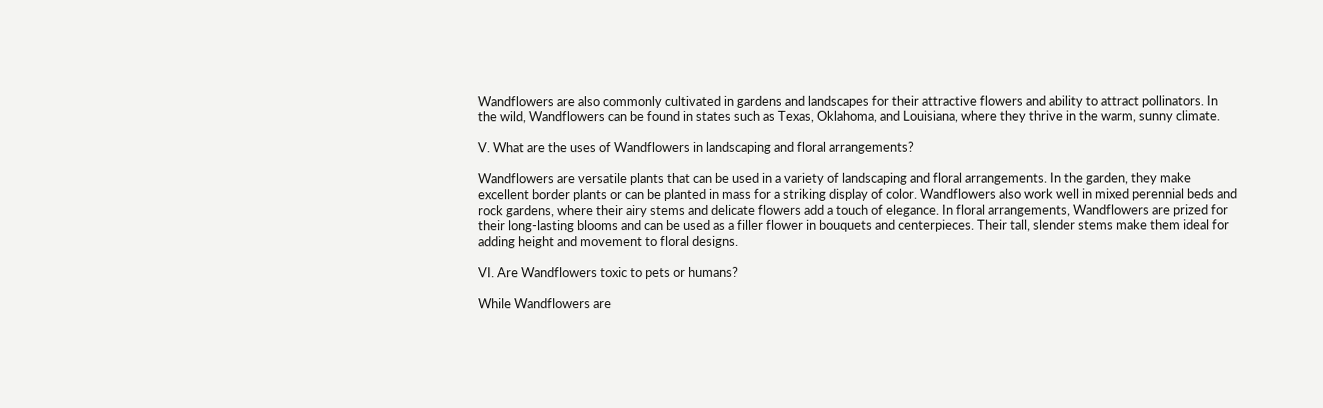Wandflowers are also commonly cultivated in gardens and landscapes for their attractive flowers and ability to attract pollinators. In the wild, Wandflowers can be found in states such as Texas, Oklahoma, and Louisiana, where they thrive in the warm, sunny climate.

V. What are the uses of Wandflowers in landscaping and floral arrangements?

Wandflowers are versatile plants that can be used in a variety of landscaping and floral arrangements. In the garden, they make excellent border plants or can be planted in mass for a striking display of color. Wandflowers also work well in mixed perennial beds and rock gardens, where their airy stems and delicate flowers add a touch of elegance. In floral arrangements, Wandflowers are prized for their long-lasting blooms and can be used as a filler flower in bouquets and centerpieces. Their tall, slender stems make them ideal for adding height and movement to floral designs.

VI. Are Wandflowers toxic to pets or humans?

While Wandflowers are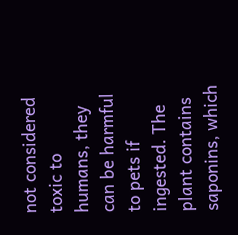not considered toxic to humans, they can be harmful to pets if ingested. The plant contains saponins, which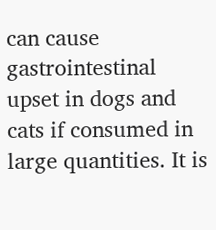can cause gastrointestinal upset in dogs and cats if consumed in large quantities. It is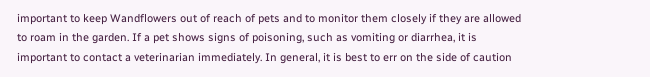important to keep Wandflowers out of reach of pets and to monitor them closely if they are allowed to roam in the garden. If a pet shows signs of poisoning, such as vomiting or diarrhea, it is important to contact a veterinarian immediately. In general, it is best to err on the side of caution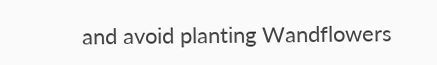and avoid planting Wandflowers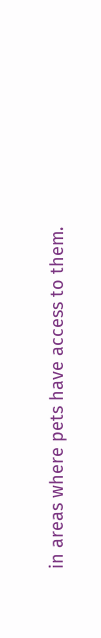in areas where pets have access to them.